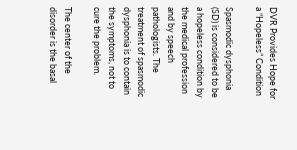DVR Provides Hope for a “Hopeless” Condition

Spasmodic dysphonia (SD) is considered to be a hopeless condition by the medical profession and by speech pathologists. The treatment of spasmodic dysphonia is to contain the symptoms, not to cure the problem.

The center of the disorder is the basal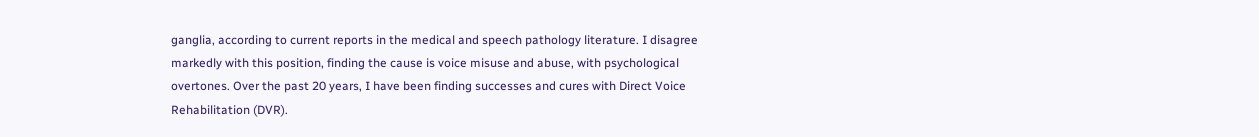ganglia, according to current reports in the medical and speech pathology literature. I disagree markedly with this position, finding the cause is voice misuse and abuse, with psychological overtones. Over the past 20 years, I have been finding successes and cures with Direct Voice Rehabilitation (DVR).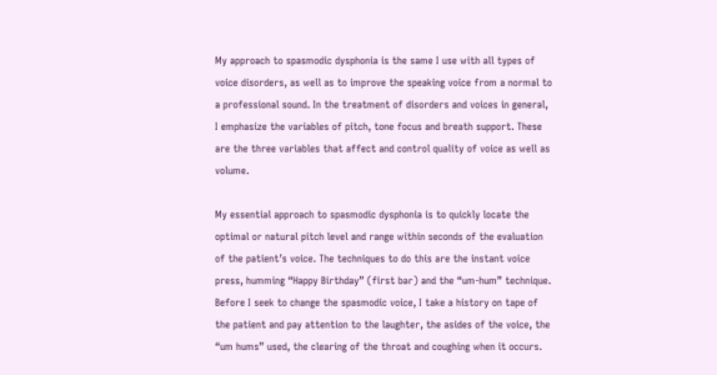My approach to spasmodic dysphonia is the same I use with all types of voice disorders, as well as to improve the speaking voice from a normal to a professional sound. In the treatment of disorders and voices in general, I emphasize the variables of pitch, tone focus and breath support. These are the three variables that affect and control quality of voice as well as volume.

My essential approach to spasmodic dysphonia is to quickly locate the optimal or natural pitch level and range within seconds of the evaluation of the patient’s voice. The techniques to do this are the instant voice press, humming “Happy Birthday” (first bar) and the “um-hum” technique. Before I seek to change the spasmodic voice, I take a history on tape of the patient and pay attention to the laughter, the asides of the voice, the “um hums” used, the clearing of the throat and coughing when it occurs.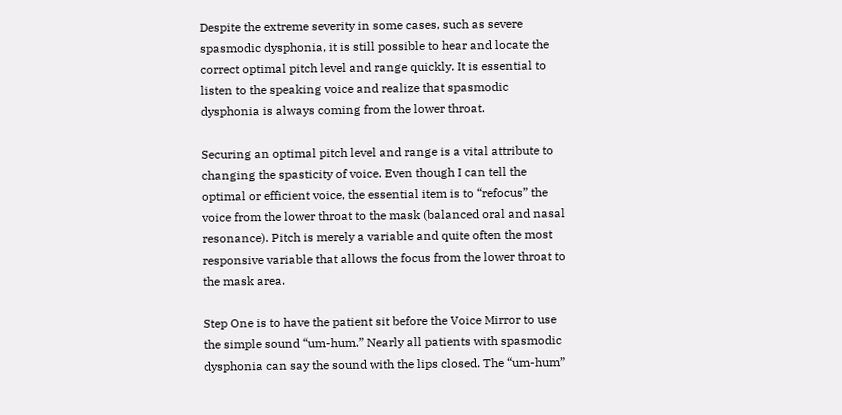Despite the extreme severity in some cases, such as severe spasmodic dysphonia, it is still possible to hear and locate the correct optimal pitch level and range quickly. It is essential to listen to the speaking voice and realize that spasmodic dysphonia is always coming from the lower throat.

Securing an optimal pitch level and range is a vital attribute to changing the spasticity of voice. Even though I can tell the optimal or efficient voice, the essential item is to “refocus” the voice from the lower throat to the mask (balanced oral and nasal resonance). Pitch is merely a variable and quite often the most responsive variable that allows the focus from the lower throat to the mask area.

Step One is to have the patient sit before the Voice Mirror to use the simple sound “um-hum.” Nearly all patients with spasmodic dysphonia can say the sound with the lips closed. The “um-hum”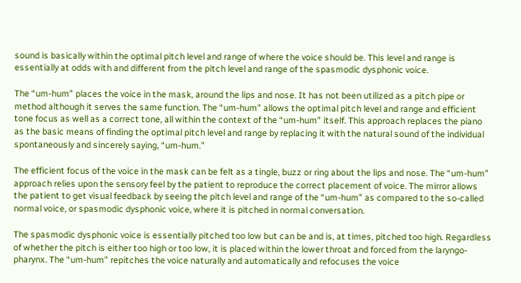sound is basically within the optimal pitch level and range of where the voice should be. This level and range is essentially at odds with and different from the pitch level and range of the spasmodic dysphonic voice.

The “um-hum” places the voice in the mask, around the lips and nose. It has not been utilized as a pitch pipe or method although it serves the same function. The “um-hum” allows the optimal pitch level and range and efficient tone focus as well as a correct tone, all within the context of the “um-hum” itself. This approach replaces the piano as the basic means of finding the optimal pitch level and range by replacing it with the natural sound of the individual spontaneously and sincerely saying, “um-hum.”

The efficient focus of the voice in the mask can be felt as a tingle, buzz or ring about the lips and nose. The “um-hum” approach relies upon the sensory feel by the patient to reproduce the correct placement of voice. The mirror allows the patient to get visual feedback by seeing the pitch level and range of the “um-hum” as compared to the so-called normal voice, or spasmodic dysphonic voice, where it is pitched in normal conversation.

The spasmodic dysphonic voice is essentially pitched too low but can be and is, at times, pitched too high. Regardless of whether the pitch is either too high or too low, it is placed within the lower throat and forced from the laryngo-pharynx. The “um-hum” repitches the voice naturally and automatically and refocuses the voice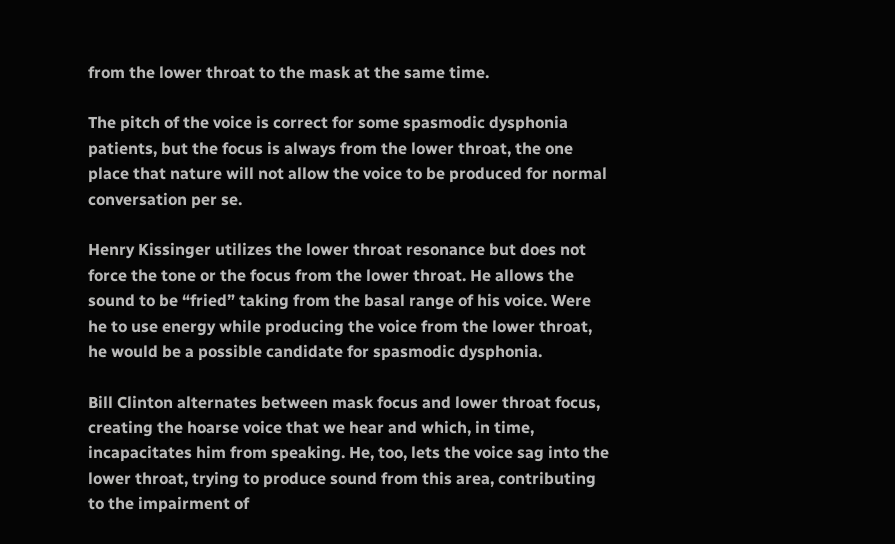from the lower throat to the mask at the same time.

The pitch of the voice is correct for some spasmodic dysphonia patients, but the focus is always from the lower throat, the one place that nature will not allow the voice to be produced for normal conversation per se.

Henry Kissinger utilizes the lower throat resonance but does not force the tone or the focus from the lower throat. He allows the sound to be “fried” taking from the basal range of his voice. Were he to use energy while producing the voice from the lower throat, he would be a possible candidate for spasmodic dysphonia.

Bill Clinton alternates between mask focus and lower throat focus, creating the hoarse voice that we hear and which, in time, incapacitates him from speaking. He, too, lets the voice sag into the lower throat, trying to produce sound from this area, contributing to the impairment of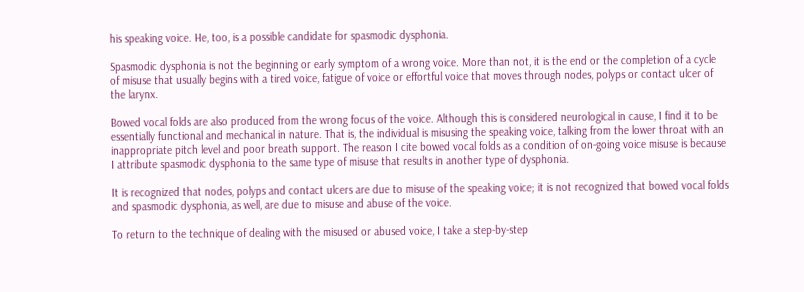his speaking voice. He, too, is a possible candidate for spasmodic dysphonia.

Spasmodic dysphonia is not the beginning or early symptom of a wrong voice. More than not, it is the end or the completion of a cycle of misuse that usually begins with a tired voice, fatigue of voice or effortful voice that moves through nodes, polyps or contact ulcer of the larynx.

Bowed vocal folds are also produced from the wrong focus of the voice. Although this is considered neurological in cause, I find it to be essentially functional and mechanical in nature. That is, the individual is misusing the speaking voice, talking from the lower throat with an inappropriate pitch level and poor breath support. The reason I cite bowed vocal folds as a condition of on-going voice misuse is because I attribute spasmodic dysphonia to the same type of misuse that results in another type of dysphonia.

It is recognized that nodes, polyps and contact ulcers are due to misuse of the speaking voice; it is not recognized that bowed vocal folds and spasmodic dysphonia, as well, are due to misuse and abuse of the voice.

To return to the technique of dealing with the misused or abused voice, I take a step-by-step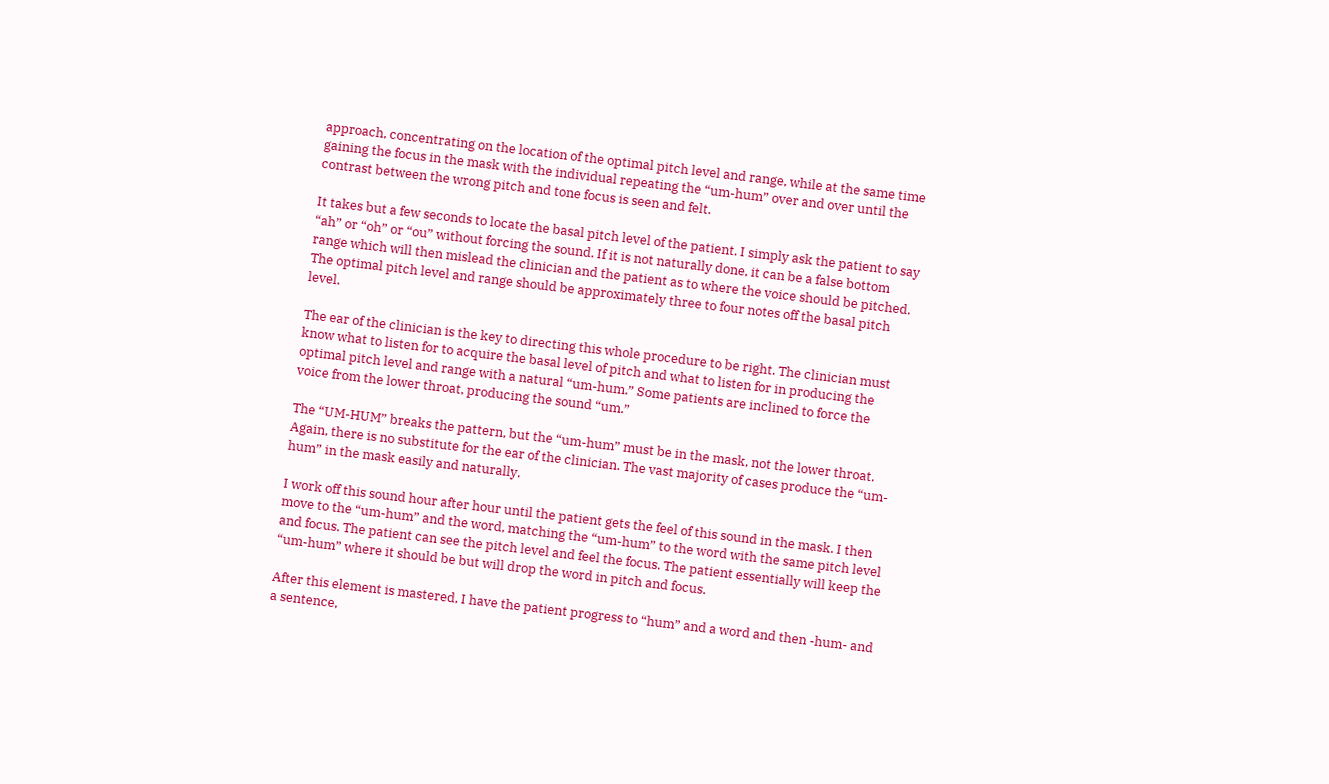approach, concentrating on the location of the optimal pitch level and range, while at the same time gaining the focus in the mask with the individual repeating the “um-hum” over and over until the contrast between the wrong pitch and tone focus is seen and felt.

It takes but a few seconds to locate the basal pitch level of the patient. I simply ask the patient to say “ah” or “oh” or “ou” without forcing the sound. If it is not naturally done, it can be a false bottom range which will then mislead the clinician and the patient as to where the voice should be pitched. The optimal pitch level and range should be approximately three to four notes off the basal pitch level.

The ear of the clinician is the key to directing this whole procedure to be right. The clinician must know what to listen for to acquire the basal level of pitch and what to listen for in producing the optimal pitch level and range with a natural “um-hum.” Some patients are inclined to force the voice from the lower throat, producing the sound “um.”

The “UM-HUM” breaks the pattern, but the “um-hum” must be in the mask, not the lower throat. Again, there is no substitute for the ear of the clinician. The vast majority of cases produce the “um-hum” in the mask easily and naturally.

I work off this sound hour after hour until the patient gets the feel of this sound in the mask. I then move to the “um-hum” and the word, matching the “um-hum” to the word with the same pitch level and focus. The patient can see the pitch level and feel the focus. The patient essentially will keep the “um-hum” where it should be but will drop the word in pitch and focus.

After this element is mastered, I have the patient progress to “hum” and a word and then -hum- and a sentence,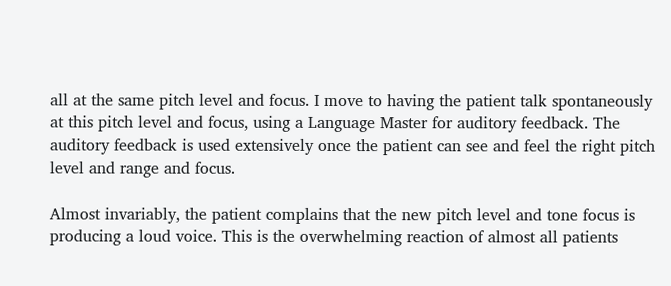all at the same pitch level and focus. I move to having the patient talk spontaneously at this pitch level and focus, using a Language Master for auditory feedback. The auditory feedback is used extensively once the patient can see and feel the right pitch level and range and focus.

Almost invariably, the patient complains that the new pitch level and tone focus is producing a loud voice. This is the overwhelming reaction of almost all patients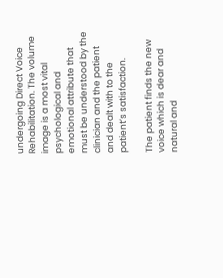undergoing Direct Voice Rehabilitation. The volume image is a most vital psychological and emotional attribute that must be understood by the clinician and the patient and dealt with to the patient’s satisfaction.

The patient finds the new voice which is dear and natural and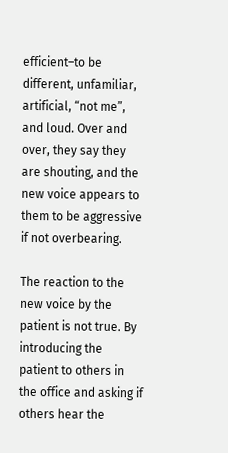efficient–to be different, unfamiliar, artificial, “not me”, and loud. Over and over, they say they are shouting, and the new voice appears to them to be aggressive if not overbearing.

The reaction to the new voice by the patient is not true. By introducing the patient to others in the office and asking if others hear the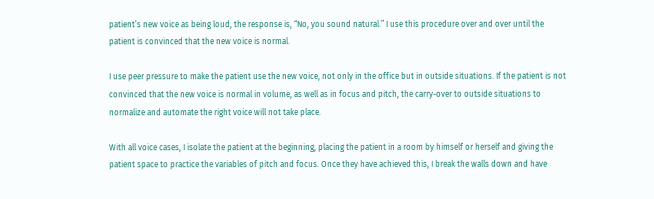patient’s new voice as being loud, the response is, “No, you sound natural.” I use this procedure over and over until the patient is convinced that the new voice is normal.

I use peer pressure to make the patient use the new voice, not only in the office but in outside situations. If the patient is not convinced that the new voice is normal in volume, as well as in focus and pitch, the carry-over to outside situations to normalize and automate the right voice will not take place.

With all voice cases, I isolate the patient at the beginning, placing the patient in a room by himself or herself and giving the patient space to practice the variables of pitch and focus. Once they have achieved this, I break the walls down and have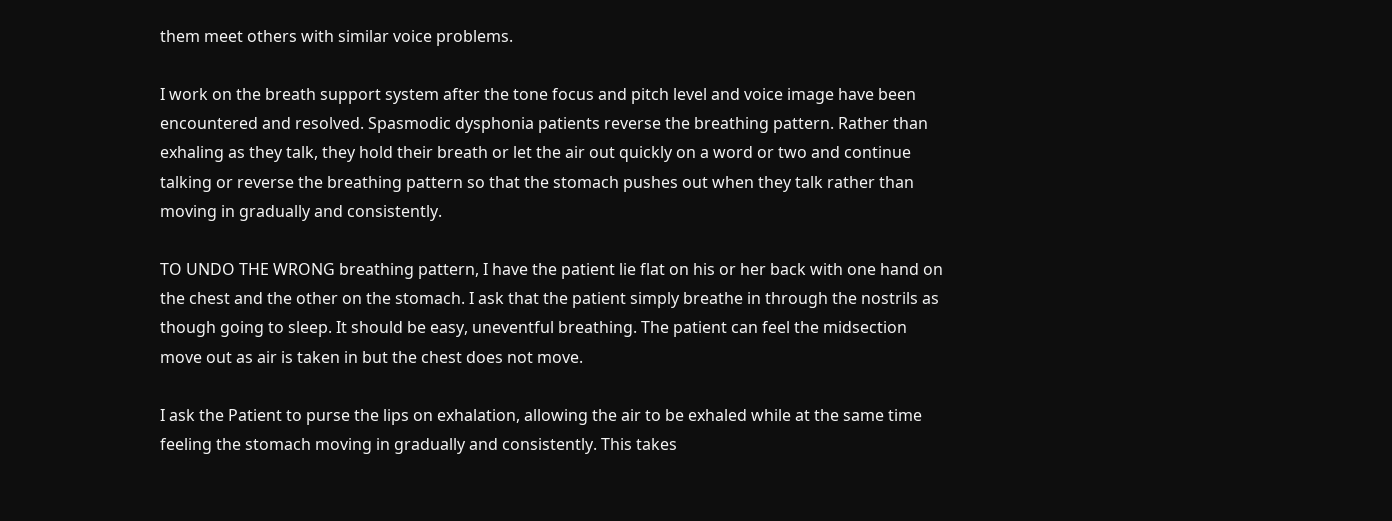them meet others with similar voice problems.

I work on the breath support system after the tone focus and pitch level and voice image have been encountered and resolved. Spasmodic dysphonia patients reverse the breathing pattern. Rather than exhaling as they talk, they hold their breath or let the air out quickly on a word or two and continue talking or reverse the breathing pattern so that the stomach pushes out when they talk rather than moving in gradually and consistently.

TO UNDO THE WRONG breathing pattern, I have the patient lie flat on his or her back with one hand on the chest and the other on the stomach. I ask that the patient simply breathe in through the nostrils as though going to sleep. It should be easy, uneventful breathing. The patient can feel the midsection move out as air is taken in but the chest does not move.

I ask the Patient to purse the lips on exhalation, allowing the air to be exhaled while at the same time feeling the stomach moving in gradually and consistently. This takes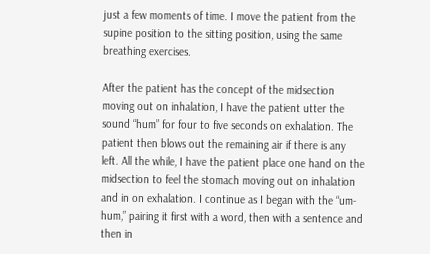just a few moments of time. I move the patient from the supine position to the sitting position, using the same breathing exercises.

After the patient has the concept of the midsection moving out on inhalation, I have the patient utter the sound “hum” for four to five seconds on exhalation. The patient then blows out the remaining air if there is any left. All the while, I have the patient place one hand on the midsection to feel the stomach moving out on inhalation and in on exhalation. I continue as I began with the “um-hum,” pairing it first with a word, then with a sentence and then in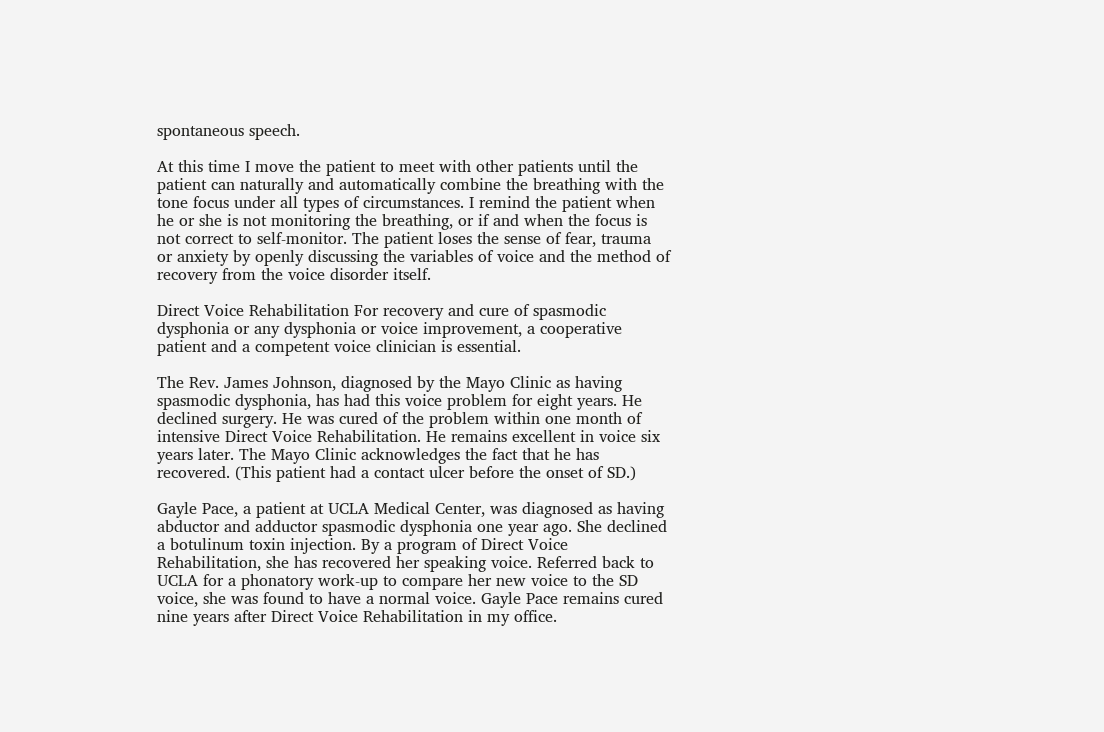spontaneous speech.

At this time I move the patient to meet with other patients until the patient can naturally and automatically combine the breathing with the tone focus under all types of circumstances. I remind the patient when he or she is not monitoring the breathing, or if and when the focus is not correct to self-monitor. The patient loses the sense of fear, trauma or anxiety by openly discussing the variables of voice and the method of recovery from the voice disorder itself.

Direct Voice Rehabilitation For recovery and cure of spasmodic dysphonia or any dysphonia or voice improvement, a cooperative patient and a competent voice clinician is essential.

The Rev. James Johnson, diagnosed by the Mayo Clinic as having spasmodic dysphonia, has had this voice problem for eight years. He declined surgery. He was cured of the problem within one month of intensive Direct Voice Rehabilitation. He remains excellent in voice six years later. The Mayo Clinic acknowledges the fact that he has recovered. (This patient had a contact ulcer before the onset of SD.)

Gayle Pace, a patient at UCLA Medical Center, was diagnosed as having abductor and adductor spasmodic dysphonia one year ago. She declined a botulinum toxin injection. By a program of Direct Voice Rehabilitation, she has recovered her speaking voice. Referred back to UCLA for a phonatory work-up to compare her new voice to the SD voice, she was found to have a normal voice. Gayle Pace remains cured nine years after Direct Voice Rehabilitation in my office.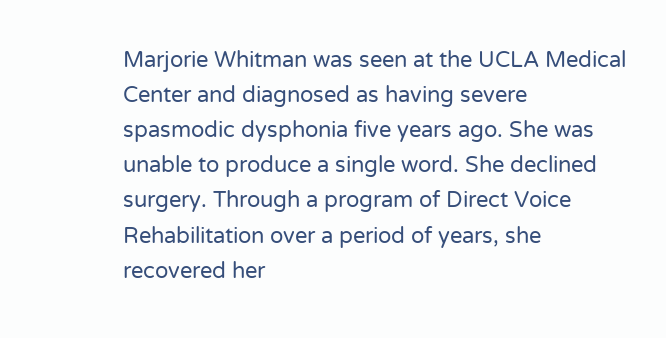Marjorie Whitman was seen at the UCLA Medical Center and diagnosed as having severe spasmodic dysphonia five years ago. She was unable to produce a single word. She declined surgery. Through a program of Direct Voice Rehabilitation over a period of years, she recovered her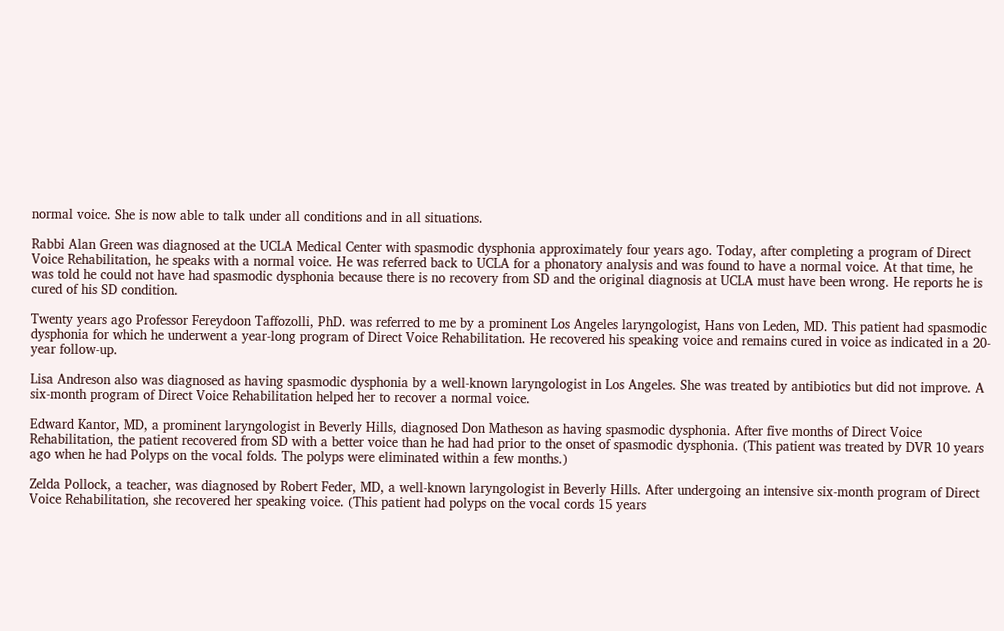normal voice. She is now able to talk under all conditions and in all situations.

Rabbi Alan Green was diagnosed at the UCLA Medical Center with spasmodic dysphonia approximately four years ago. Today, after completing a program of Direct Voice Rehabilitation, he speaks with a normal voice. He was referred back to UCLA for a phonatory analysis and was found to have a normal voice. At that time, he was told he could not have had spasmodic dysphonia because there is no recovery from SD and the original diagnosis at UCLA must have been wrong. He reports he is cured of his SD condition.

Twenty years ago Professor Fereydoon Taffozolli, PhD. was referred to me by a prominent Los Angeles laryngologist, Hans von Leden, MD. This patient had spasmodic dysphonia for which he underwent a year-long program of Direct Voice Rehabilitation. He recovered his speaking voice and remains cured in voice as indicated in a 20-year follow-up.

Lisa Andreson also was diagnosed as having spasmodic dysphonia by a well-known laryngologist in Los Angeles. She was treated by antibiotics but did not improve. A six-month program of Direct Voice Rehabilitation helped her to recover a normal voice.

Edward Kantor, MD, a prominent laryngologist in Beverly Hills, diagnosed Don Matheson as having spasmodic dysphonia. After five months of Direct Voice Rehabilitation, the patient recovered from SD with a better voice than he had had prior to the onset of spasmodic dysphonia. (This patient was treated by DVR 10 years ago when he had Polyps on the vocal folds. The polyps were eliminated within a few months.)

Zelda Pollock, a teacher, was diagnosed by Robert Feder, MD, a well-known laryngologist in Beverly Hills. After undergoing an intensive six-month program of Direct Voice Rehabilitation, she recovered her speaking voice. (This patient had polyps on the vocal cords 15 years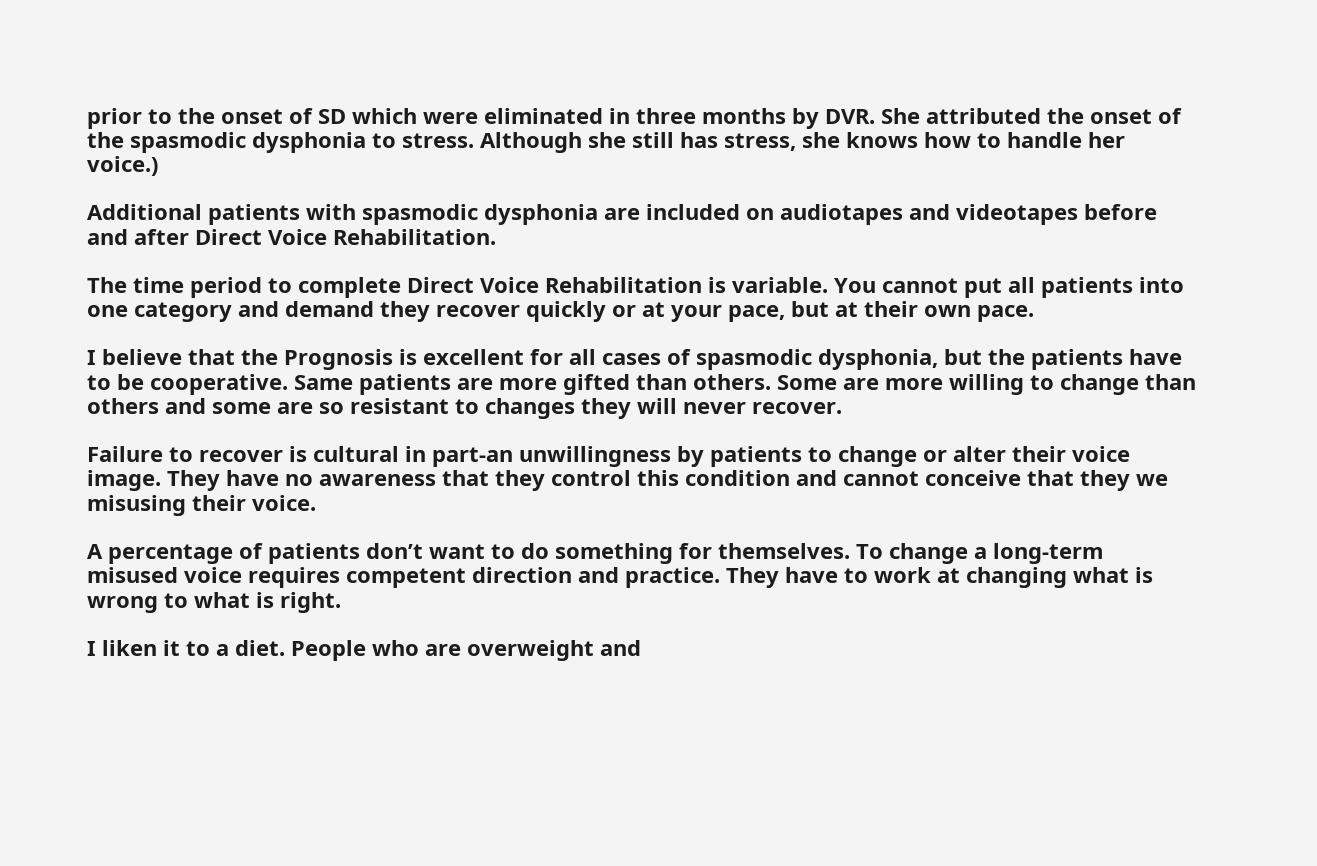prior to the onset of SD which were eliminated in three months by DVR. She attributed the onset of the spasmodic dysphonia to stress. Although she still has stress, she knows how to handle her voice.)

Additional patients with spasmodic dysphonia are included on audiotapes and videotapes before and after Direct Voice Rehabilitation.

The time period to complete Direct Voice Rehabilitation is variable. You cannot put all patients into one category and demand they recover quickly or at your pace, but at their own pace.

I believe that the Prognosis is excellent for all cases of spasmodic dysphonia, but the patients have to be cooperative. Same patients are more gifted than others. Some are more willing to change than others and some are so resistant to changes they will never recover.

Failure to recover is cultural in part-an unwillingness by patients to change or alter their voice image. They have no awareness that they control this condition and cannot conceive that they we misusing their voice.

A percentage of patients don’t want to do something for themselves. To change a long-term misused voice requires competent direction and practice. They have to work at changing what is wrong to what is right.

I liken it to a diet. People who are overweight and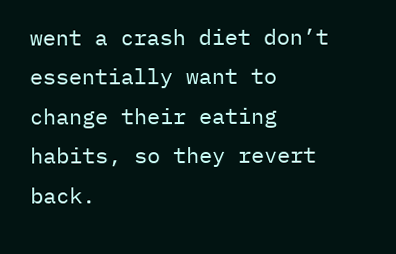went a crash diet don’t essentially want to change their eating habits, so they revert back.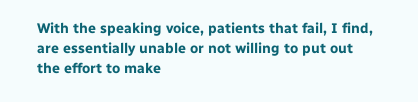With the speaking voice, patients that fail, I find, are essentially unable or not willing to put out the effort to make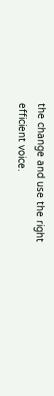the change and use the right efficient voice.